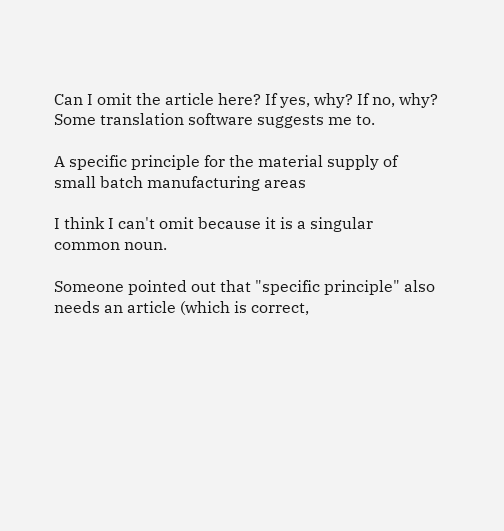Can I omit the article here? If yes, why? If no, why? Some translation software suggests me to.

A specific principle for the material supply of small batch manufacturing areas

I think I can't omit because it is a singular common noun.

Someone pointed out that "specific principle" also needs an article (which is correct,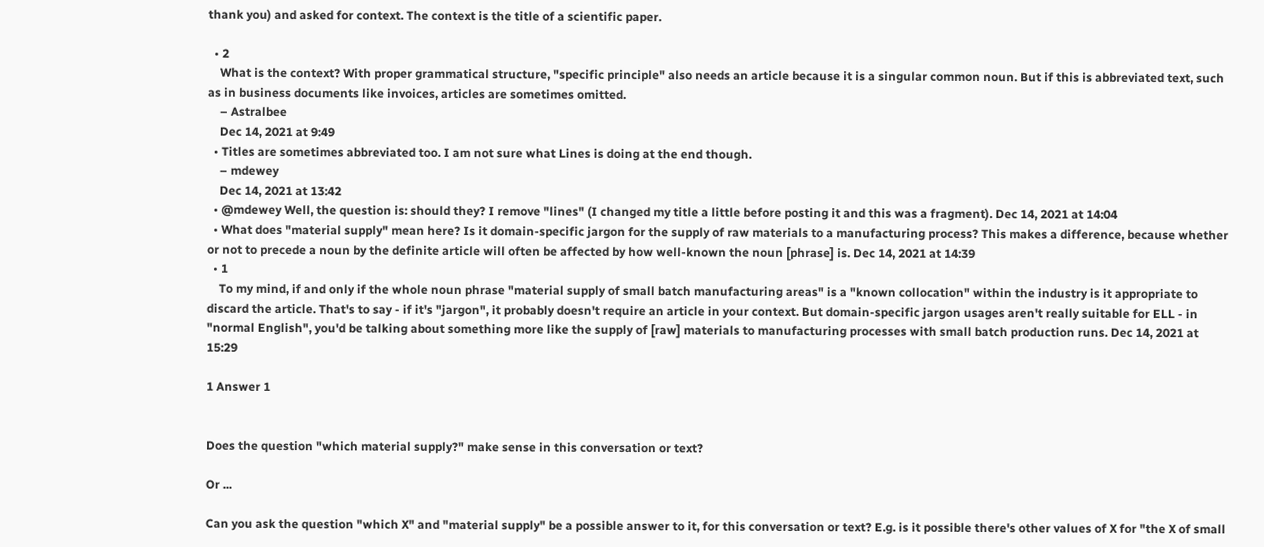thank you) and asked for context. The context is the title of a scientific paper.

  • 2
    What is the context? With proper grammatical structure, "specific principle" also needs an article because it is a singular common noun. But if this is abbreviated text, such as in business documents like invoices, articles are sometimes omitted.
    – Astralbee
    Dec 14, 2021 at 9:49
  • Titles are sometimes abbreviated too. I am not sure what Lines is doing at the end though.
    – mdewey
    Dec 14, 2021 at 13:42
  • @mdewey Well, the question is: should they? I remove "lines" (I changed my title a little before posting it and this was a fragment). Dec 14, 2021 at 14:04
  • What does "material supply" mean here? Is it domain-specific jargon for the supply of raw materials to a manufacturing process? This makes a difference, because whether or not to precede a noun by the definite article will often be affected by how well-known the noun [phrase] is. Dec 14, 2021 at 14:39
  • 1
    To my mind, if and only if the whole noun phrase "material supply of small batch manufacturing areas" is a "known collocation" within the industry is it appropriate to discard the article. That's to say - if it's "jargon", it probably doesn't require an article in your context. But domain-specific jargon usages aren't really suitable for ELL - in "normal English", you'd be talking about something more like the supply of [raw] materials to manufacturing processes with small batch production runs. Dec 14, 2021 at 15:29

1 Answer 1


Does the question "which material supply?" make sense in this conversation or text?

Or ...

Can you ask the question "which X" and "material supply" be a possible answer to it, for this conversation or text? E.g. is it possible there's other values of X for "the X of small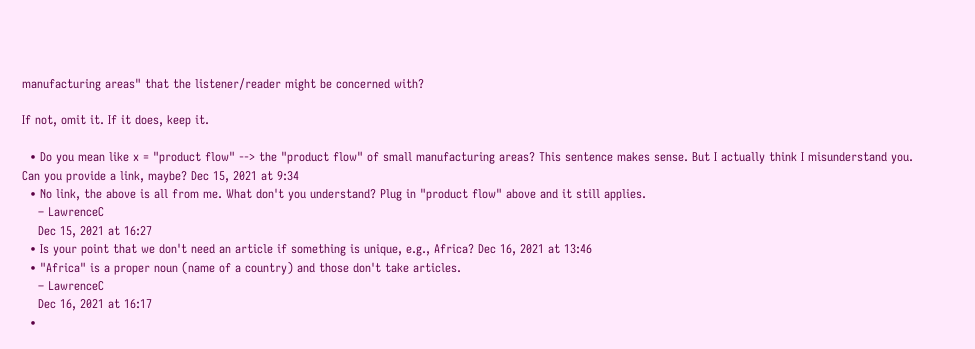manufacturing areas" that the listener/reader might be concerned with?

If not, omit it. If it does, keep it.

  • Do you mean like x = "product flow" --> the "product flow" of small manufacturing areas? This sentence makes sense. But I actually think I misunderstand you. Can you provide a link, maybe? Dec 15, 2021 at 9:34
  • No link, the above is all from me. What don't you understand? Plug in "product flow" above and it still applies.
    – LawrenceC
    Dec 15, 2021 at 16:27
  • Is your point that we don't need an article if something is unique, e.g., Africa? Dec 16, 2021 at 13:46
  • "Africa" is a proper noun (name of a country) and those don't take articles.
    – LawrenceC
    Dec 16, 2021 at 16:17
  •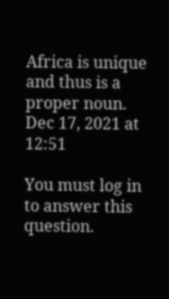Africa is unique and thus is a proper noun. Dec 17, 2021 at 12:51

You must log in to answer this question.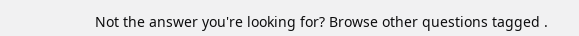Not the answer you're looking for? Browse other questions tagged .